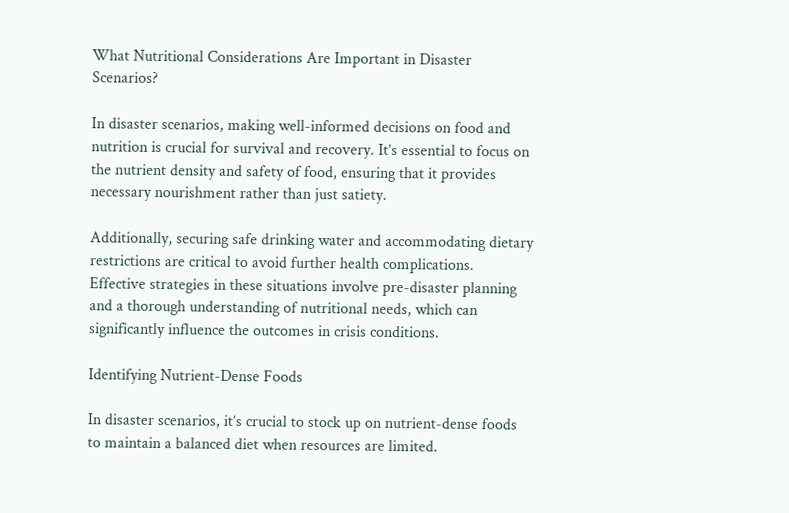What Nutritional Considerations Are Important in Disaster Scenarios?

In disaster scenarios, making well-informed decisions on food and nutrition is crucial for survival and recovery. It’s essential to focus on the nutrient density and safety of food, ensuring that it provides necessary nourishment rather than just satiety.

Additionally, securing safe drinking water and accommodating dietary restrictions are critical to avoid further health complications. Effective strategies in these situations involve pre-disaster planning and a thorough understanding of nutritional needs, which can significantly influence the outcomes in crisis conditions.

Identifying Nutrient-Dense Foods

In disaster scenarios, it’s crucial to stock up on nutrient-dense foods to maintain a balanced diet when resources are limited.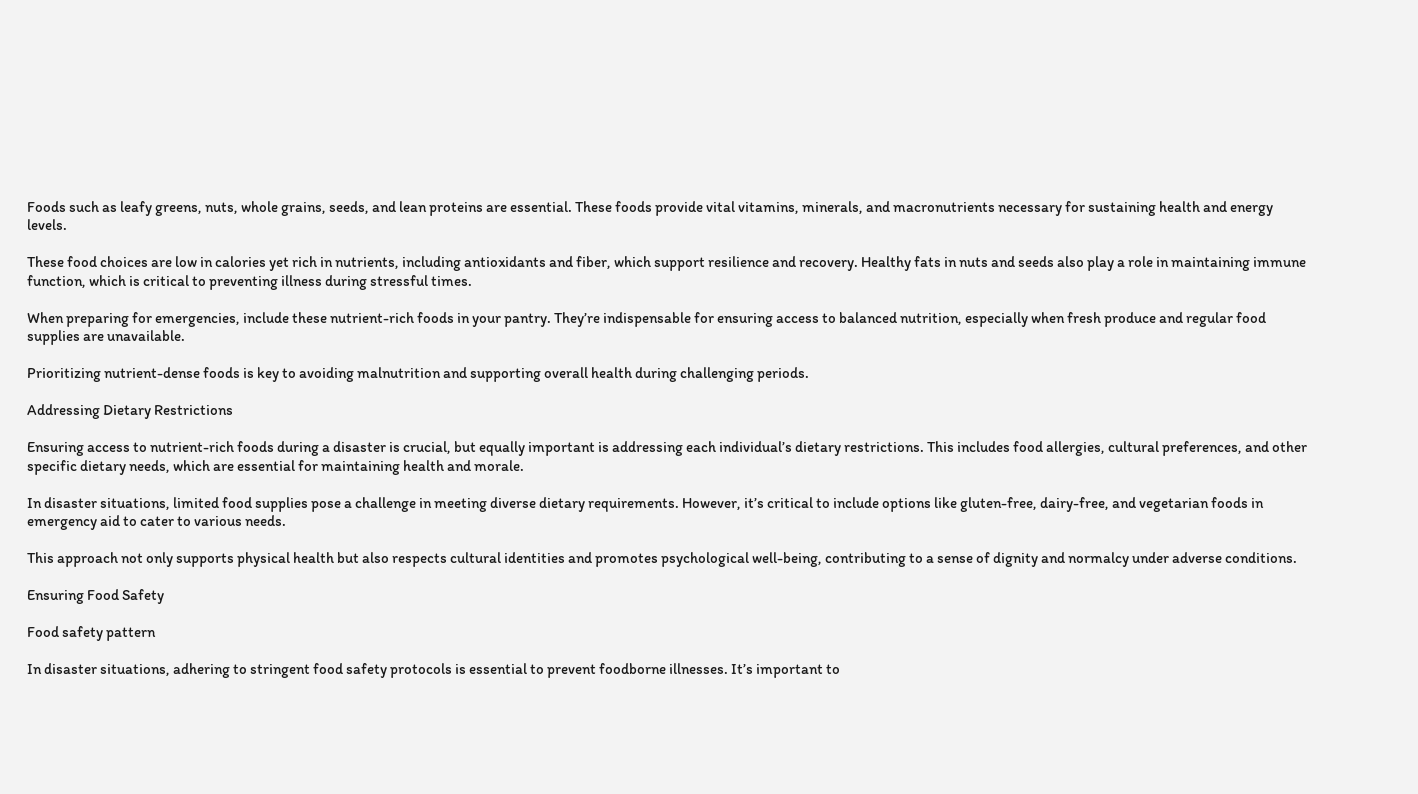Foods such as leafy greens, nuts, whole grains, seeds, and lean proteins are essential. These foods provide vital vitamins, minerals, and macronutrients necessary for sustaining health and energy levels.

These food choices are low in calories yet rich in nutrients, including antioxidants and fiber, which support resilience and recovery. Healthy fats in nuts and seeds also play a role in maintaining immune function, which is critical to preventing illness during stressful times.

When preparing for emergencies, include these nutrient-rich foods in your pantry. They’re indispensable for ensuring access to balanced nutrition, especially when fresh produce and regular food supplies are unavailable.

Prioritizing nutrient-dense foods is key to avoiding malnutrition and supporting overall health during challenging periods.

Addressing Dietary Restrictions

Ensuring access to nutrient-rich foods during a disaster is crucial, but equally important is addressing each individual’s dietary restrictions. This includes food allergies, cultural preferences, and other specific dietary needs, which are essential for maintaining health and morale.

In disaster situations, limited food supplies pose a challenge in meeting diverse dietary requirements. However, it’s critical to include options like gluten-free, dairy-free, and vegetarian foods in emergency aid to cater to various needs.

This approach not only supports physical health but also respects cultural identities and promotes psychological well-being, contributing to a sense of dignity and normalcy under adverse conditions.

Ensuring Food Safety

Food safety pattern

In disaster situations, adhering to stringent food safety protocols is essential to prevent foodborne illnesses. It’s important to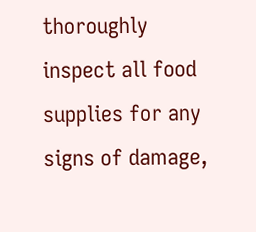thoroughly inspect all food supplies for any signs of damage,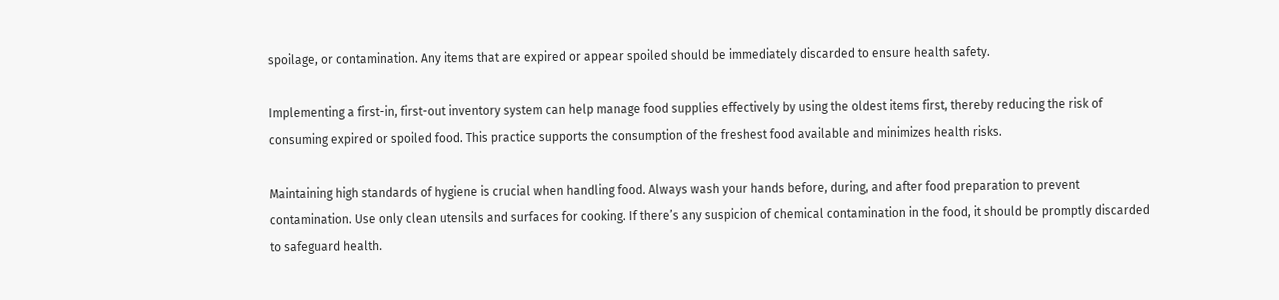spoilage, or contamination. Any items that are expired or appear spoiled should be immediately discarded to ensure health safety.

Implementing a first-in, first-out inventory system can help manage food supplies effectively by using the oldest items first, thereby reducing the risk of consuming expired or spoiled food. This practice supports the consumption of the freshest food available and minimizes health risks.

Maintaining high standards of hygiene is crucial when handling food. Always wash your hands before, during, and after food preparation to prevent contamination. Use only clean utensils and surfaces for cooking. If there’s any suspicion of chemical contamination in the food, it should be promptly discarded to safeguard health.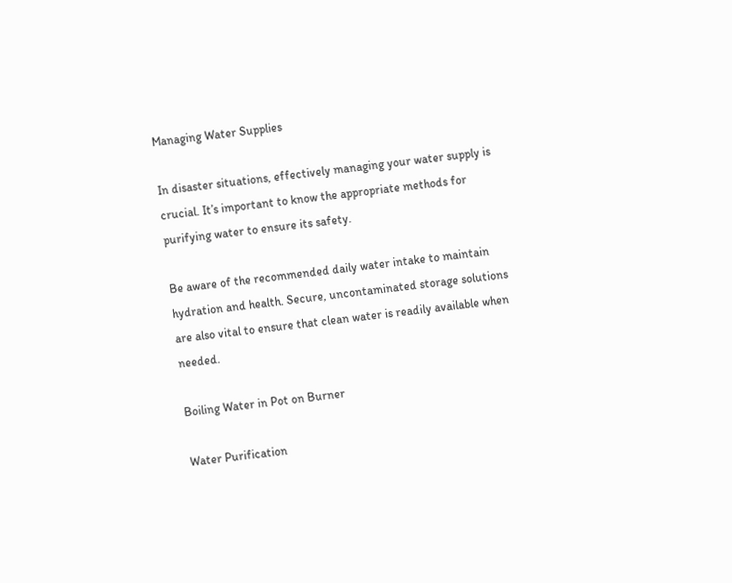Managing Water Supplies

In disaster situations, effectively managing your water supply is crucial. It’s important to know the appropriate methods for purifying water to ensure its safety.

Be aware of the recommended daily water intake to maintain hydration and health. Secure, uncontaminated storage solutions are also vital to ensure that clean water is readily available when needed.

Boiling Water in Pot on Burner

Water Purification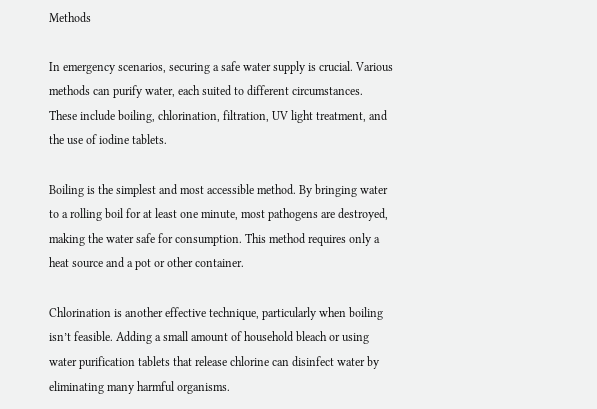Methods

In emergency scenarios, securing a safe water supply is crucial. Various methods can purify water, each suited to different circumstances. These include boiling, chlorination, filtration, UV light treatment, and the use of iodine tablets.

Boiling is the simplest and most accessible method. By bringing water to a rolling boil for at least one minute, most pathogens are destroyed, making the water safe for consumption. This method requires only a heat source and a pot or other container.

Chlorination is another effective technique, particularly when boiling isn’t feasible. Adding a small amount of household bleach or using water purification tablets that release chlorine can disinfect water by eliminating many harmful organisms.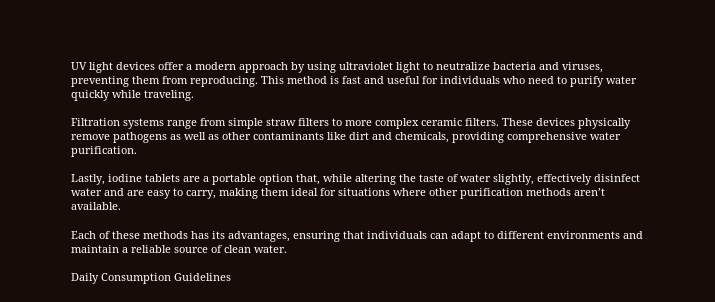UV light devices offer a modern approach by using ultraviolet light to neutralize bacteria and viruses, preventing them from reproducing. This method is fast and useful for individuals who need to purify water quickly while traveling.

Filtration systems range from simple straw filters to more complex ceramic filters. These devices physically remove pathogens as well as other contaminants like dirt and chemicals, providing comprehensive water purification.

Lastly, iodine tablets are a portable option that, while altering the taste of water slightly, effectively disinfect water and are easy to carry, making them ideal for situations where other purification methods aren’t available.

Each of these methods has its advantages, ensuring that individuals can adapt to different environments and maintain a reliable source of clean water.

Daily Consumption Guidelines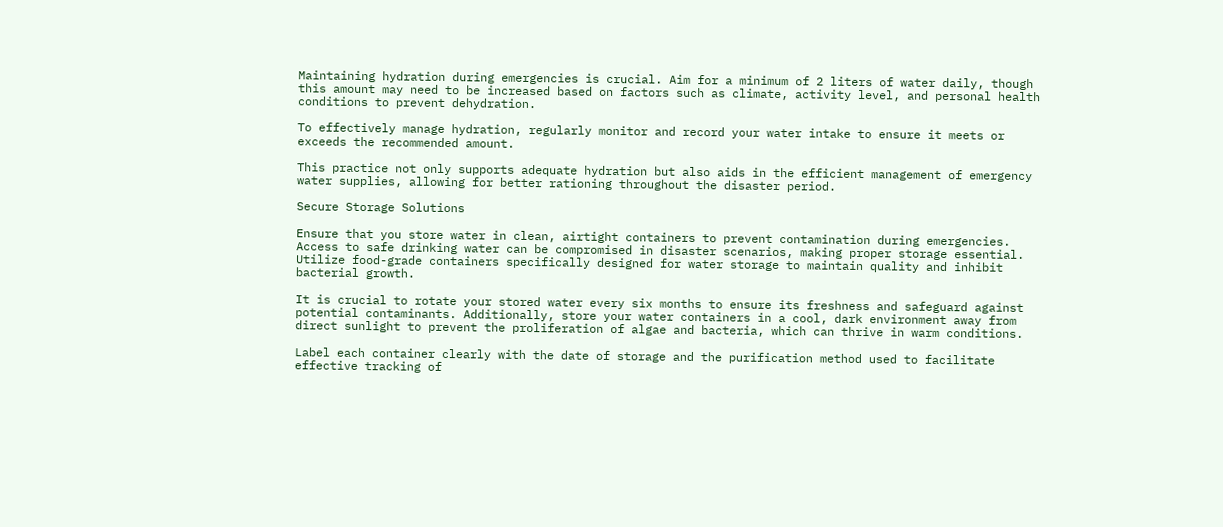Maintaining hydration during emergencies is crucial. Aim for a minimum of 2 liters of water daily, though this amount may need to be increased based on factors such as climate, activity level, and personal health conditions to prevent dehydration.

To effectively manage hydration, regularly monitor and record your water intake to ensure it meets or exceeds the recommended amount.

This practice not only supports adequate hydration but also aids in the efficient management of emergency water supplies, allowing for better rationing throughout the disaster period.

Secure Storage Solutions

Ensure that you store water in clean, airtight containers to prevent contamination during emergencies. Access to safe drinking water can be compromised in disaster scenarios, making proper storage essential. Utilize food-grade containers specifically designed for water storage to maintain quality and inhibit bacterial growth.

It is crucial to rotate your stored water every six months to ensure its freshness and safeguard against potential contaminants. Additionally, store your water containers in a cool, dark environment away from direct sunlight to prevent the proliferation of algae and bacteria, which can thrive in warm conditions.

Label each container clearly with the date of storage and the purification method used to facilitate effective tracking of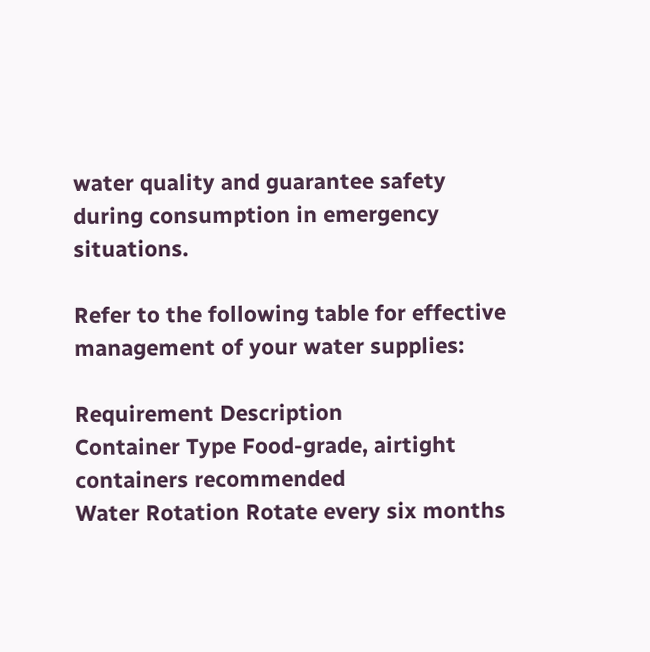water quality and guarantee safety during consumption in emergency situations.

Refer to the following table for effective management of your water supplies:

Requirement Description
Container Type Food-grade, airtight containers recommended
Water Rotation Rotate every six months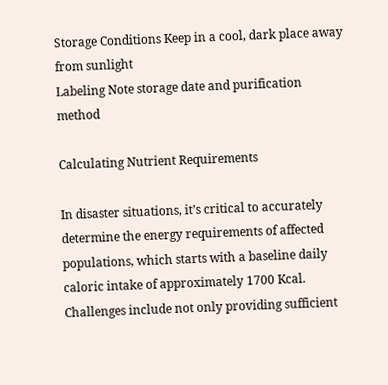Storage Conditions Keep in a cool, dark place away from sunlight
Labeling Note storage date and purification method

Calculating Nutrient Requirements

In disaster situations, it’s critical to accurately determine the energy requirements of affected populations, which starts with a baseline daily caloric intake of approximately 1700 Kcal. Challenges include not only providing sufficient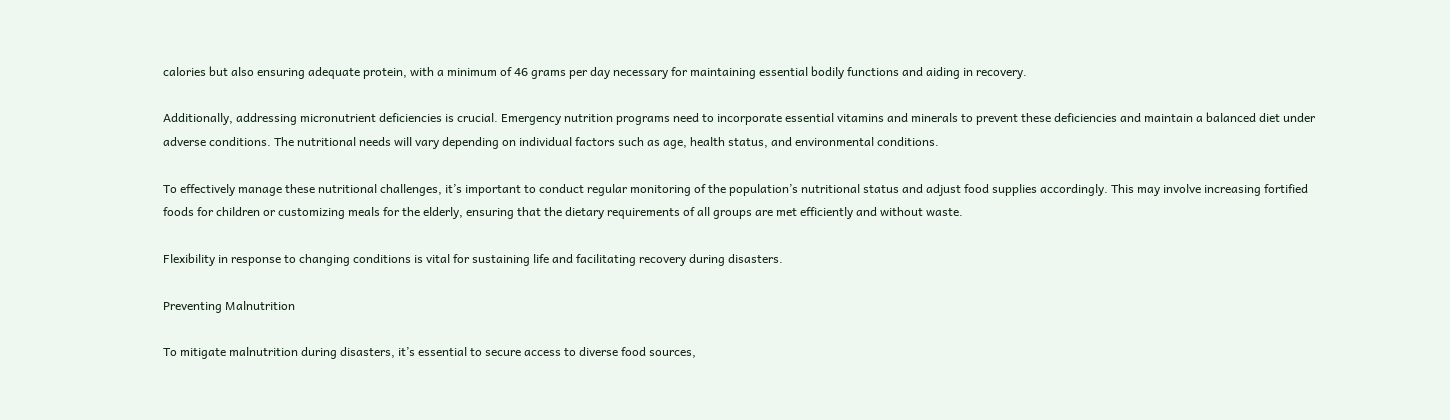calories but also ensuring adequate protein, with a minimum of 46 grams per day necessary for maintaining essential bodily functions and aiding in recovery.

Additionally, addressing micronutrient deficiencies is crucial. Emergency nutrition programs need to incorporate essential vitamins and minerals to prevent these deficiencies and maintain a balanced diet under adverse conditions. The nutritional needs will vary depending on individual factors such as age, health status, and environmental conditions.

To effectively manage these nutritional challenges, it’s important to conduct regular monitoring of the population’s nutritional status and adjust food supplies accordingly. This may involve increasing fortified foods for children or customizing meals for the elderly, ensuring that the dietary requirements of all groups are met efficiently and without waste.

Flexibility in response to changing conditions is vital for sustaining life and facilitating recovery during disasters.

Preventing Malnutrition

To mitigate malnutrition during disasters, it’s essential to secure access to diverse food sources,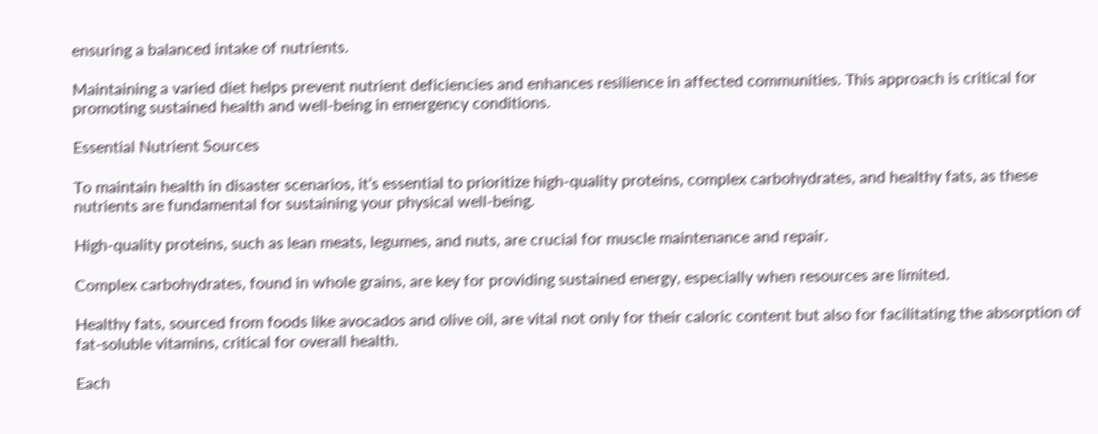ensuring a balanced intake of nutrients.

Maintaining a varied diet helps prevent nutrient deficiencies and enhances resilience in affected communities. This approach is critical for promoting sustained health and well-being in emergency conditions.

Essential Nutrient Sources

To maintain health in disaster scenarios, it’s essential to prioritize high-quality proteins, complex carbohydrates, and healthy fats, as these nutrients are fundamental for sustaining your physical well-being.

High-quality proteins, such as lean meats, legumes, and nuts, are crucial for muscle maintenance and repair.

Complex carbohydrates, found in whole grains, are key for providing sustained energy, especially when resources are limited.

Healthy fats, sourced from foods like avocados and olive oil, are vital not only for their caloric content but also for facilitating the absorption of fat-soluble vitamins, critical for overall health.

Each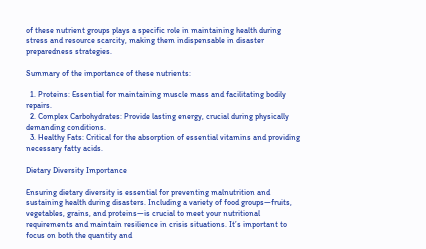of these nutrient groups plays a specific role in maintaining health during stress and resource scarcity, making them indispensable in disaster preparedness strategies.

Summary of the importance of these nutrients:

  1. Proteins: Essential for maintaining muscle mass and facilitating bodily repairs.
  2. Complex Carbohydrates: Provide lasting energy, crucial during physically demanding conditions.
  3. Healthy Fats: Critical for the absorption of essential vitamins and providing necessary fatty acids.

Dietary Diversity Importance

Ensuring dietary diversity is essential for preventing malnutrition and sustaining health during disasters. Including a variety of food groups—fruits, vegetables, grains, and proteins—is crucial to meet your nutritional requirements and maintain resilience in crisis situations. It’s important to focus on both the quantity and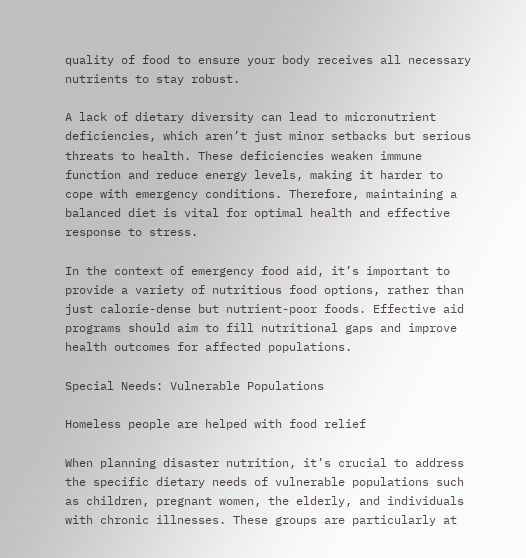quality of food to ensure your body receives all necessary nutrients to stay robust.

A lack of dietary diversity can lead to micronutrient deficiencies, which aren’t just minor setbacks but serious threats to health. These deficiencies weaken immune function and reduce energy levels, making it harder to cope with emergency conditions. Therefore, maintaining a balanced diet is vital for optimal health and effective response to stress.

In the context of emergency food aid, it’s important to provide a variety of nutritious food options, rather than just calorie-dense but nutrient-poor foods. Effective aid programs should aim to fill nutritional gaps and improve health outcomes for affected populations.

Special Needs: Vulnerable Populations

Homeless people are helped with food relief

When planning disaster nutrition, it’s crucial to address the specific dietary needs of vulnerable populations such as children, pregnant women, the elderly, and individuals with chronic illnesses. These groups are particularly at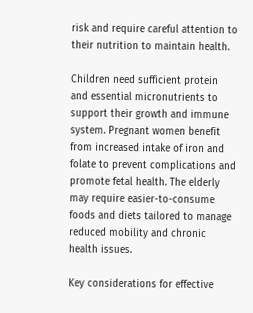risk and require careful attention to their nutrition to maintain health.

Children need sufficient protein and essential micronutrients to support their growth and immune system. Pregnant women benefit from increased intake of iron and folate to prevent complications and promote fetal health. The elderly may require easier-to-consume foods and diets tailored to manage reduced mobility and chronic health issues.

Key considerations for effective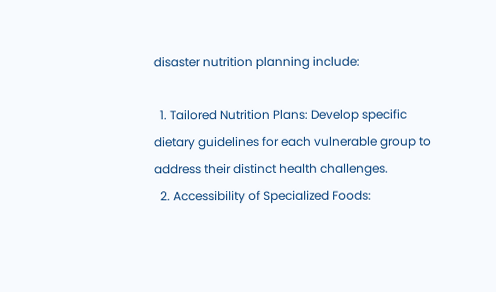disaster nutrition planning include:

  1. Tailored Nutrition Plans: Develop specific dietary guidelines for each vulnerable group to address their distinct health challenges.
  2. Accessibility of Specialized Foods: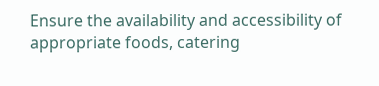Ensure the availability and accessibility of appropriate foods, catering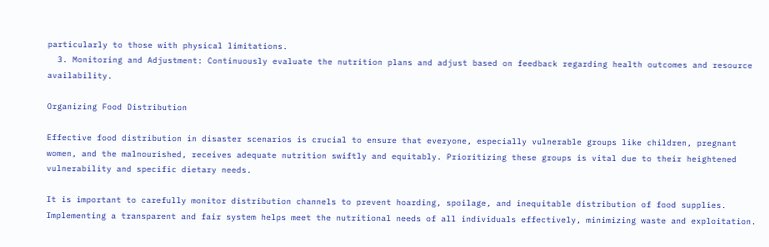particularly to those with physical limitations.
  3. Monitoring and Adjustment: Continuously evaluate the nutrition plans and adjust based on feedback regarding health outcomes and resource availability.

Organizing Food Distribution

Effective food distribution in disaster scenarios is crucial to ensure that everyone, especially vulnerable groups like children, pregnant women, and the malnourished, receives adequate nutrition swiftly and equitably. Prioritizing these groups is vital due to their heightened vulnerability and specific dietary needs.

It is important to carefully monitor distribution channels to prevent hoarding, spoilage, and inequitable distribution of food supplies. Implementing a transparent and fair system helps meet the nutritional needs of all individuals effectively, minimizing waste and exploitation.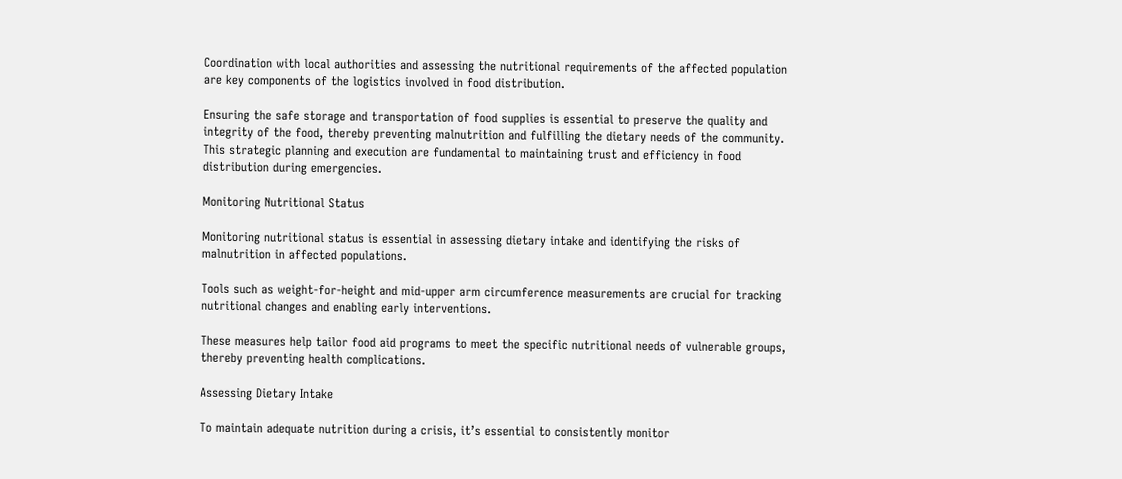Coordination with local authorities and assessing the nutritional requirements of the affected population are key components of the logistics involved in food distribution.

Ensuring the safe storage and transportation of food supplies is essential to preserve the quality and integrity of the food, thereby preventing malnutrition and fulfilling the dietary needs of the community. This strategic planning and execution are fundamental to maintaining trust and efficiency in food distribution during emergencies.

Monitoring Nutritional Status

Monitoring nutritional status is essential in assessing dietary intake and identifying the risks of malnutrition in affected populations.

Tools such as weight-for-height and mid-upper arm circumference measurements are crucial for tracking nutritional changes and enabling early interventions.

These measures help tailor food aid programs to meet the specific nutritional needs of vulnerable groups, thereby preventing health complications.

Assessing Dietary Intake

To maintain adequate nutrition during a crisis, it’s essential to consistently monitor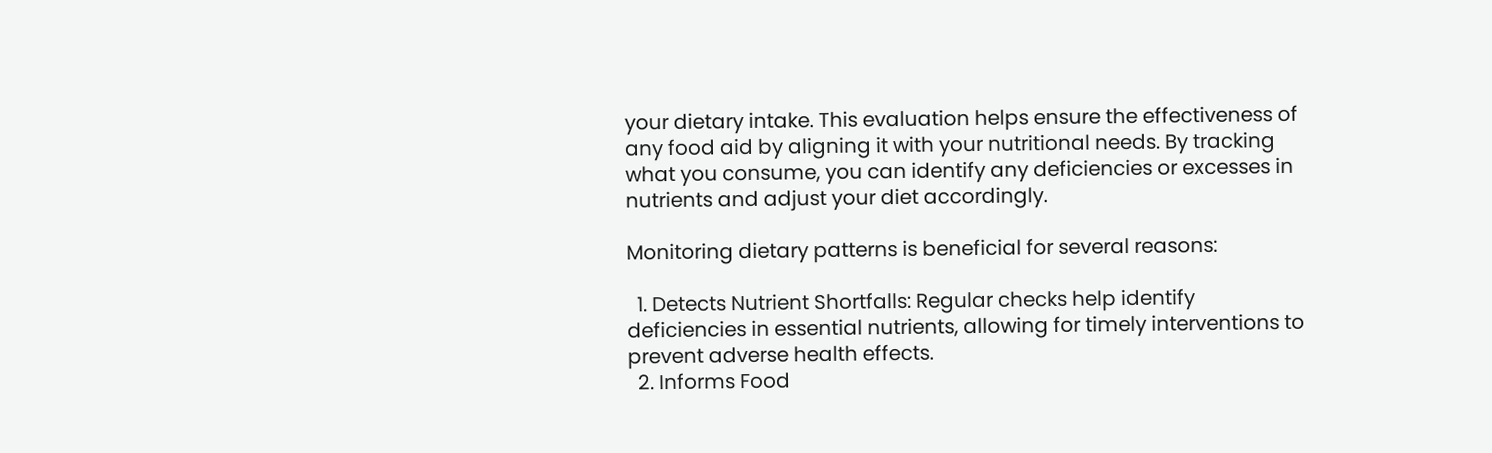your dietary intake. This evaluation helps ensure the effectiveness of any food aid by aligning it with your nutritional needs. By tracking what you consume, you can identify any deficiencies or excesses in nutrients and adjust your diet accordingly.

Monitoring dietary patterns is beneficial for several reasons:

  1. Detects Nutrient Shortfalls: Regular checks help identify deficiencies in essential nutrients, allowing for timely interventions to prevent adverse health effects.
  2. Informs Food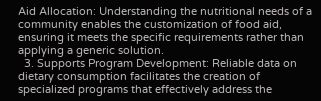Aid Allocation: Understanding the nutritional needs of a community enables the customization of food aid, ensuring it meets the specific requirements rather than applying a generic solution.
  3. Supports Program Development: Reliable data on dietary consumption facilitates the creation of specialized programs that effectively address the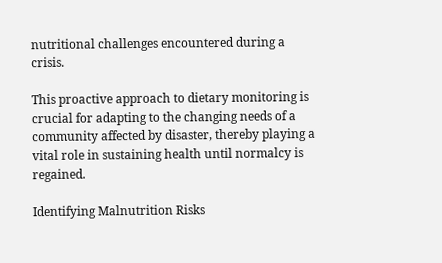nutritional challenges encountered during a crisis.

This proactive approach to dietary monitoring is crucial for adapting to the changing needs of a community affected by disaster, thereby playing a vital role in sustaining health until normalcy is regained.

Identifying Malnutrition Risks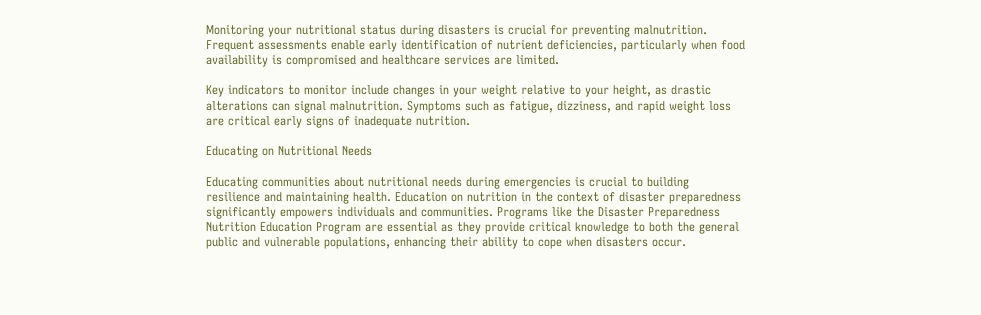Monitoring your nutritional status during disasters is crucial for preventing malnutrition. Frequent assessments enable early identification of nutrient deficiencies, particularly when food availability is compromised and healthcare services are limited.

Key indicators to monitor include changes in your weight relative to your height, as drastic alterations can signal malnutrition. Symptoms such as fatigue, dizziness, and rapid weight loss are critical early signs of inadequate nutrition.

Educating on Nutritional Needs

Educating communities about nutritional needs during emergencies is crucial to building resilience and maintaining health. Education on nutrition in the context of disaster preparedness significantly empowers individuals and communities. Programs like the Disaster Preparedness Nutrition Education Program are essential as they provide critical knowledge to both the general public and vulnerable populations, enhancing their ability to cope when disasters occur.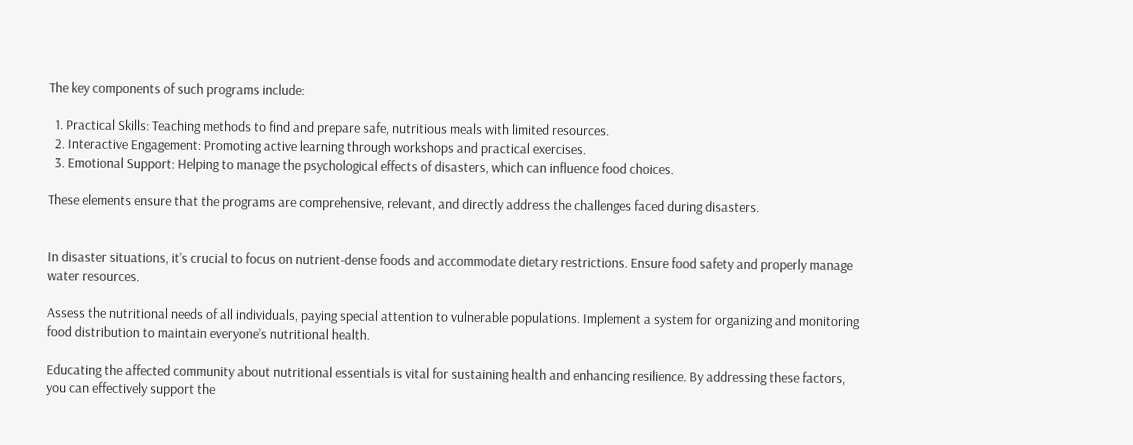The key components of such programs include:

  1. Practical Skills: Teaching methods to find and prepare safe, nutritious meals with limited resources.
  2. Interactive Engagement: Promoting active learning through workshops and practical exercises.
  3. Emotional Support: Helping to manage the psychological effects of disasters, which can influence food choices.

These elements ensure that the programs are comprehensive, relevant, and directly address the challenges faced during disasters.


In disaster situations, it’s crucial to focus on nutrient-dense foods and accommodate dietary restrictions. Ensure food safety and properly manage water resources.

Assess the nutritional needs of all individuals, paying special attention to vulnerable populations. Implement a system for organizing and monitoring food distribution to maintain everyone’s nutritional health.

Educating the affected community about nutritional essentials is vital for sustaining health and enhancing resilience. By addressing these factors, you can effectively support the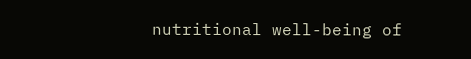nutritional well-being of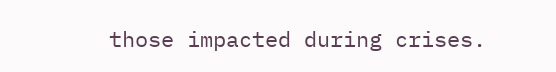those impacted during crises.